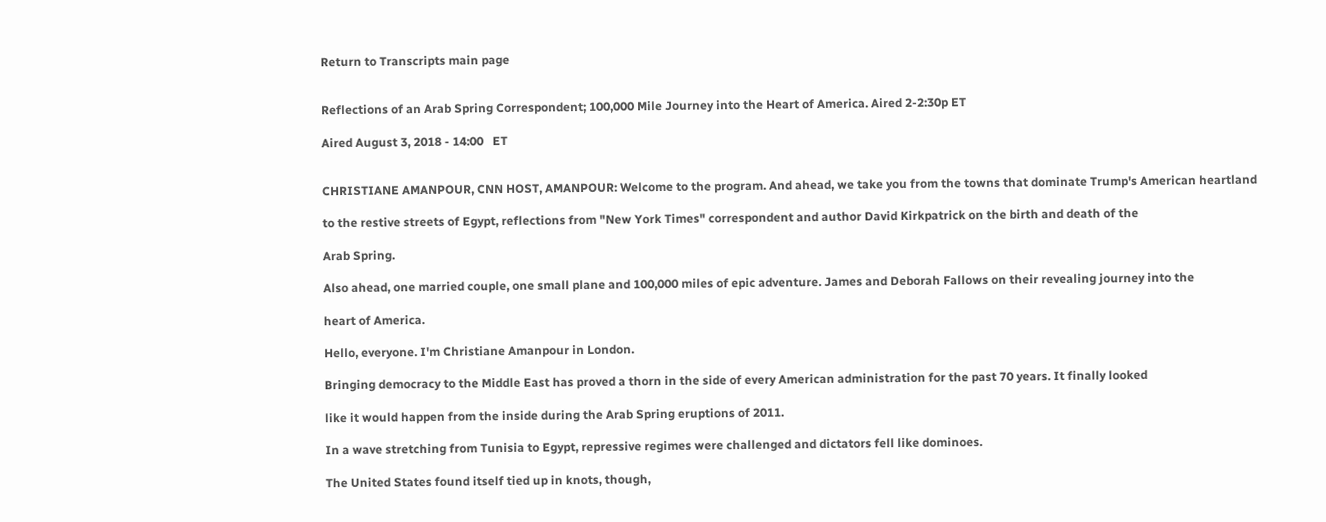Return to Transcripts main page


Reflections of an Arab Spring Correspondent; 100,000 Mile Journey into the Heart of America. Aired 2-2:30p ET

Aired August 3, 2018 - 14:00   ET


CHRISTIANE AMANPOUR, CNN HOST, AMANPOUR: Welcome to the program. And ahead, we take you from the towns that dominate Trump's American heartland

to the restive streets of Egypt, reflections from "New York Times" correspondent and author David Kirkpatrick on the birth and death of the

Arab Spring.

Also ahead, one married couple, one small plane and 100,000 miles of epic adventure. James and Deborah Fallows on their revealing journey into the

heart of America.

Hello, everyone. I'm Christiane Amanpour in London.

Bringing democracy to the Middle East has proved a thorn in the side of every American administration for the past 70 years. It finally looked

like it would happen from the inside during the Arab Spring eruptions of 2011.

In a wave stretching from Tunisia to Egypt, repressive regimes were challenged and dictators fell like dominoes.

The United States found itself tied up in knots, though,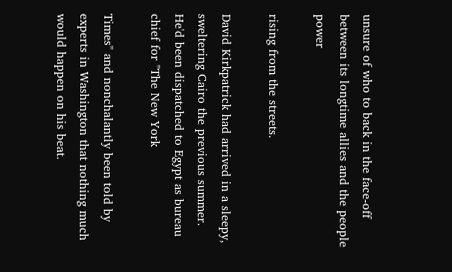unsure of who to back in the face-off between its longtime allies and the people power

rising from the streets.

David Kirkpatrick had arrived in a sleepy, sweltering Cairo the previous summer. He'd been dispatched to Egypt as bureau chief for "The New York

Times" and nonchalantly been told by experts in Washington that nothing much would happen on his beat.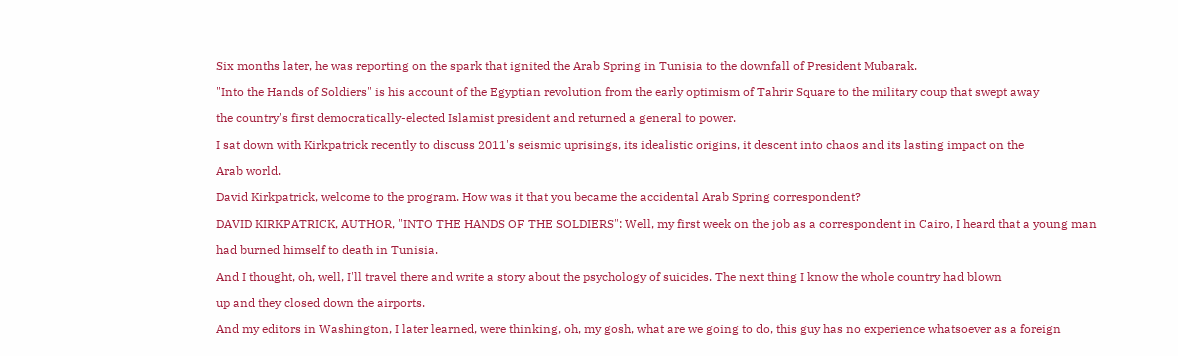Six months later, he was reporting on the spark that ignited the Arab Spring in Tunisia to the downfall of President Mubarak.

"Into the Hands of Soldiers" is his account of the Egyptian revolution from the early optimism of Tahrir Square to the military coup that swept away

the country's first democratically-elected Islamist president and returned a general to power.

I sat down with Kirkpatrick recently to discuss 2011's seismic uprisings, its idealistic origins, it descent into chaos and its lasting impact on the

Arab world.

David Kirkpatrick, welcome to the program. How was it that you became the accidental Arab Spring correspondent?

DAVID KIRKPATRICK, AUTHOR, "INTO THE HANDS OF THE SOLDIERS": Well, my first week on the job as a correspondent in Cairo, I heard that a young man

had burned himself to death in Tunisia.

And I thought, oh, well, I'll travel there and write a story about the psychology of suicides. The next thing I know the whole country had blown

up and they closed down the airports.

And my editors in Washington, I later learned, were thinking, oh, my gosh, what are we going to do, this guy has no experience whatsoever as a foreign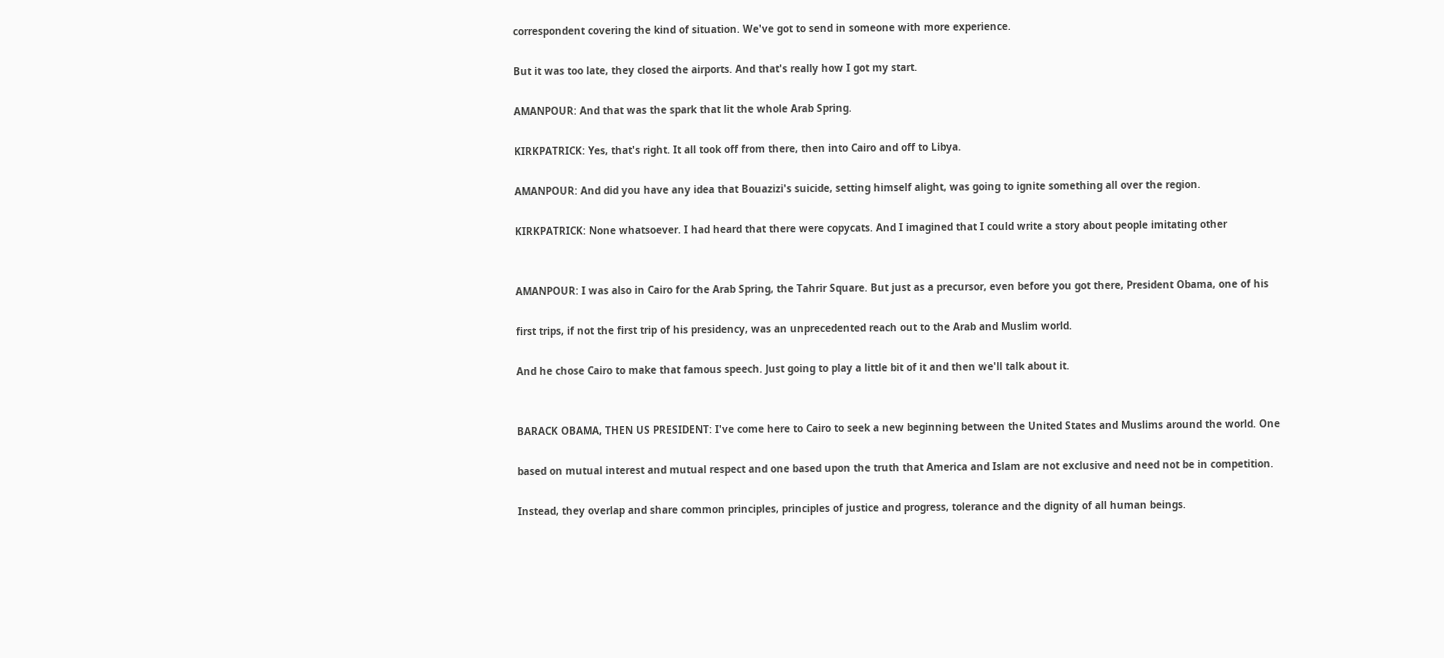correspondent covering the kind of situation. We've got to send in someone with more experience.

But it was too late, they closed the airports. And that's really how I got my start.

AMANPOUR: And that was the spark that lit the whole Arab Spring.

KIRKPATRICK: Yes, that's right. It all took off from there, then into Cairo and off to Libya.

AMANPOUR: And did you have any idea that Bouazizi's suicide, setting himself alight, was going to ignite something all over the region.

KIRKPATRICK: None whatsoever. I had heard that there were copycats. And I imagined that I could write a story about people imitating other


AMANPOUR: I was also in Cairo for the Arab Spring, the Tahrir Square. But just as a precursor, even before you got there, President Obama, one of his

first trips, if not the first trip of his presidency, was an unprecedented reach out to the Arab and Muslim world.

And he chose Cairo to make that famous speech. Just going to play a little bit of it and then we'll talk about it.


BARACK OBAMA, THEN US PRESIDENT: I've come here to Cairo to seek a new beginning between the United States and Muslims around the world. One

based on mutual interest and mutual respect and one based upon the truth that America and Islam are not exclusive and need not be in competition.

Instead, they overlap and share common principles, principles of justice and progress, tolerance and the dignity of all human beings.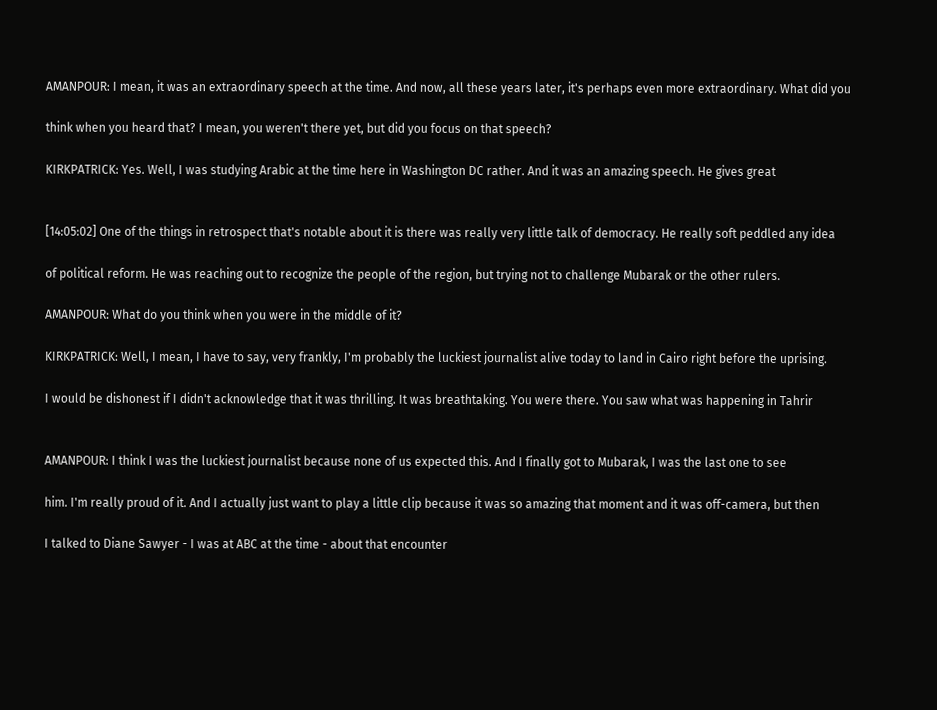AMANPOUR: I mean, it was an extraordinary speech at the time. And now, all these years later, it's perhaps even more extraordinary. What did you

think when you heard that? I mean, you weren't there yet, but did you focus on that speech?

KIRKPATRICK: Yes. Well, I was studying Arabic at the time here in Washington DC rather. And it was an amazing speech. He gives great


[14:05:02] One of the things in retrospect that's notable about it is there was really very little talk of democracy. He really soft peddled any idea

of political reform. He was reaching out to recognize the people of the region, but trying not to challenge Mubarak or the other rulers.

AMANPOUR: What do you think when you were in the middle of it?

KIRKPATRICK: Well, I mean, I have to say, very frankly, I'm probably the luckiest journalist alive today to land in Cairo right before the uprising.

I would be dishonest if I didn't acknowledge that it was thrilling. It was breathtaking. You were there. You saw what was happening in Tahrir


AMANPOUR: I think I was the luckiest journalist because none of us expected this. And I finally got to Mubarak, I was the last one to see

him. I'm really proud of it. And I actually just want to play a little clip because it was so amazing that moment and it was off-camera, but then

I talked to Diane Sawyer - I was at ABC at the time - about that encounter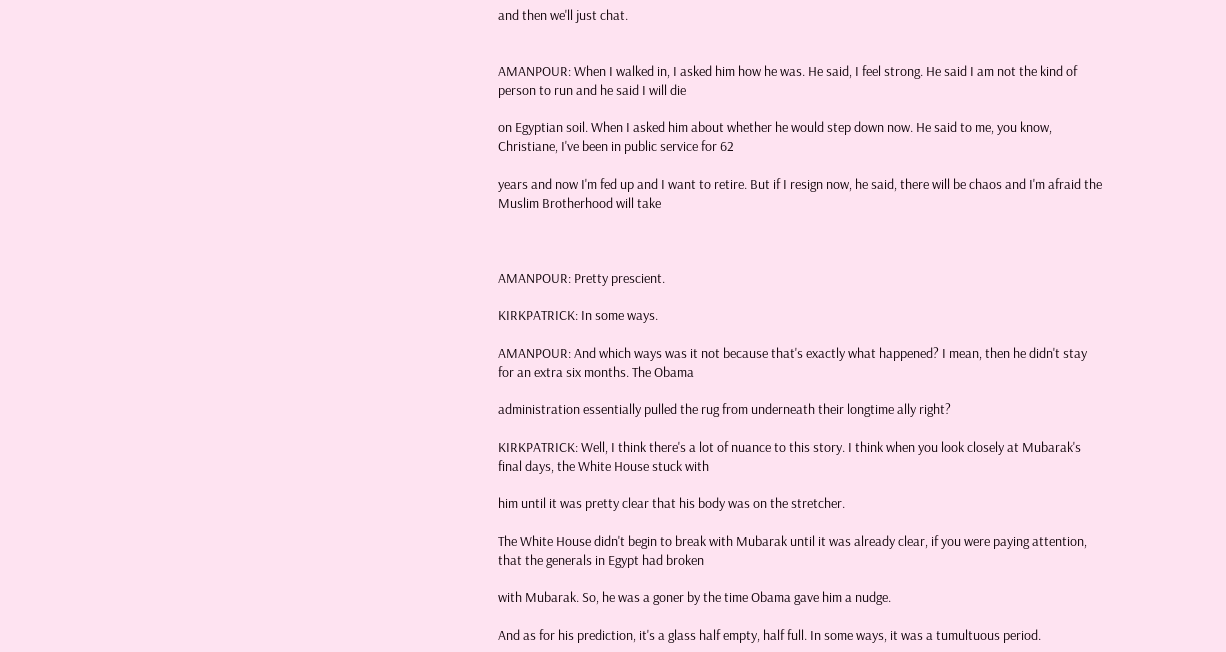and then we'll just chat.


AMANPOUR: When I walked in, I asked him how he was. He said, I feel strong. He said I am not the kind of person to run and he said I will die

on Egyptian soil. When I asked him about whether he would step down now. He said to me, you know, Christiane, I've been in public service for 62

years and now I'm fed up and I want to retire. But if I resign now, he said, there will be chaos and I'm afraid the Muslim Brotherhood will take



AMANPOUR: Pretty prescient.

KIRKPATRICK: In some ways.

AMANPOUR: And which ways was it not because that's exactly what happened? I mean, then he didn't stay for an extra six months. The Obama

administration essentially pulled the rug from underneath their longtime ally right?

KIRKPATRICK: Well, I think there's a lot of nuance to this story. I think when you look closely at Mubarak's final days, the White House stuck with

him until it was pretty clear that his body was on the stretcher.

The White House didn't begin to break with Mubarak until it was already clear, if you were paying attention, that the generals in Egypt had broken

with Mubarak. So, he was a goner by the time Obama gave him a nudge.

And as for his prediction, it's a glass half empty, half full. In some ways, it was a tumultuous period.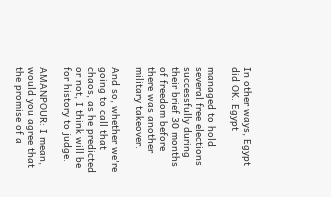In other ways, Egypt did OK. Egypt

managed to hold several free elections successfully during their brief 30 months of freedom before there was another military takeover.

And so, whether we're going to call that chaos, as he predicted or not, I think will be for history to judge.

AMANPOUR: I mean, would you agree that the promise of a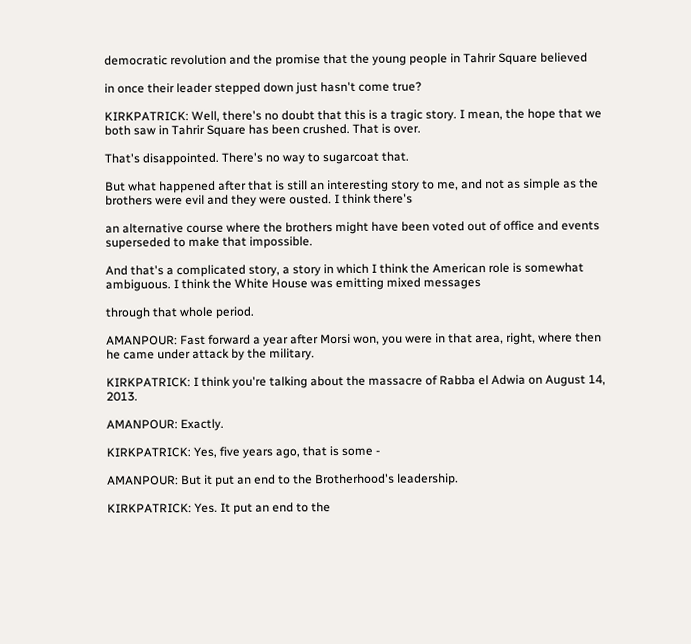democratic revolution and the promise that the young people in Tahrir Square believed

in once their leader stepped down just hasn't come true?

KIRKPATRICK: Well, there's no doubt that this is a tragic story. I mean, the hope that we both saw in Tahrir Square has been crushed. That is over.

That's disappointed. There's no way to sugarcoat that.

But what happened after that is still an interesting story to me, and not as simple as the brothers were evil and they were ousted. I think there's

an alternative course where the brothers might have been voted out of office and events superseded to make that impossible.

And that's a complicated story, a story in which I think the American role is somewhat ambiguous. I think the White House was emitting mixed messages

through that whole period.

AMANPOUR: Fast forward a year after Morsi won, you were in that area, right, where then he came under attack by the military.

KIRKPATRICK: I think you're talking about the massacre of Rabba el Adwia on August 14, 2013.

AMANPOUR: Exactly.

KIRKPATRICK: Yes, five years ago, that is some -

AMANPOUR: But it put an end to the Brotherhood's leadership.

KIRKPATRICK: Yes. It put an end to the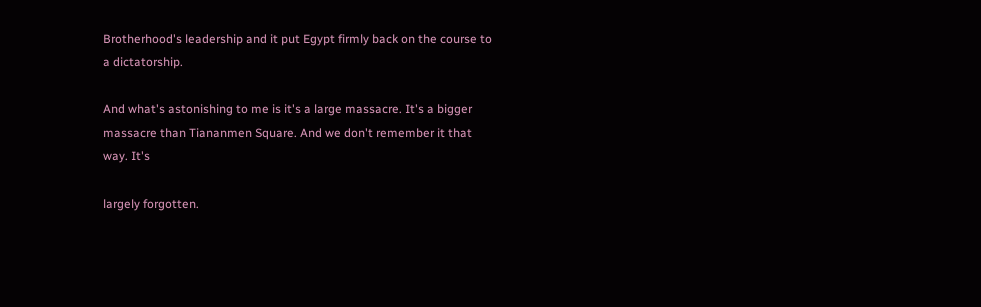Brotherhood's leadership and it put Egypt firmly back on the course to a dictatorship.

And what's astonishing to me is it's a large massacre. It's a bigger massacre than Tiananmen Square. And we don't remember it that way. It's

largely forgotten.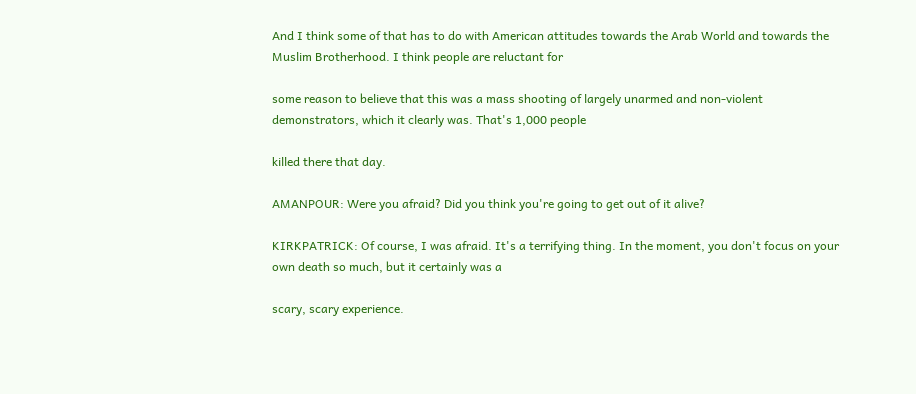And I think some of that has to do with American attitudes towards the Arab World and towards the Muslim Brotherhood. I think people are reluctant for

some reason to believe that this was a mass shooting of largely unarmed and non-violent demonstrators, which it clearly was. That's 1,000 people

killed there that day.

AMANPOUR: Were you afraid? Did you think you're going to get out of it alive?

KIRKPATRICK: Of course, I was afraid. It's a terrifying thing. In the moment, you don't focus on your own death so much, but it certainly was a

scary, scary experience.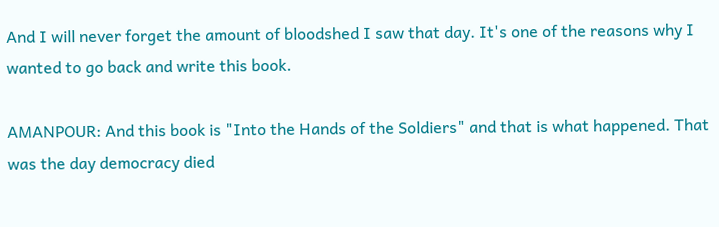And I will never forget the amount of bloodshed I saw that day. It's one of the reasons why I wanted to go back and write this book.

AMANPOUR: And this book is "Into the Hands of the Soldiers" and that is what happened. That was the day democracy died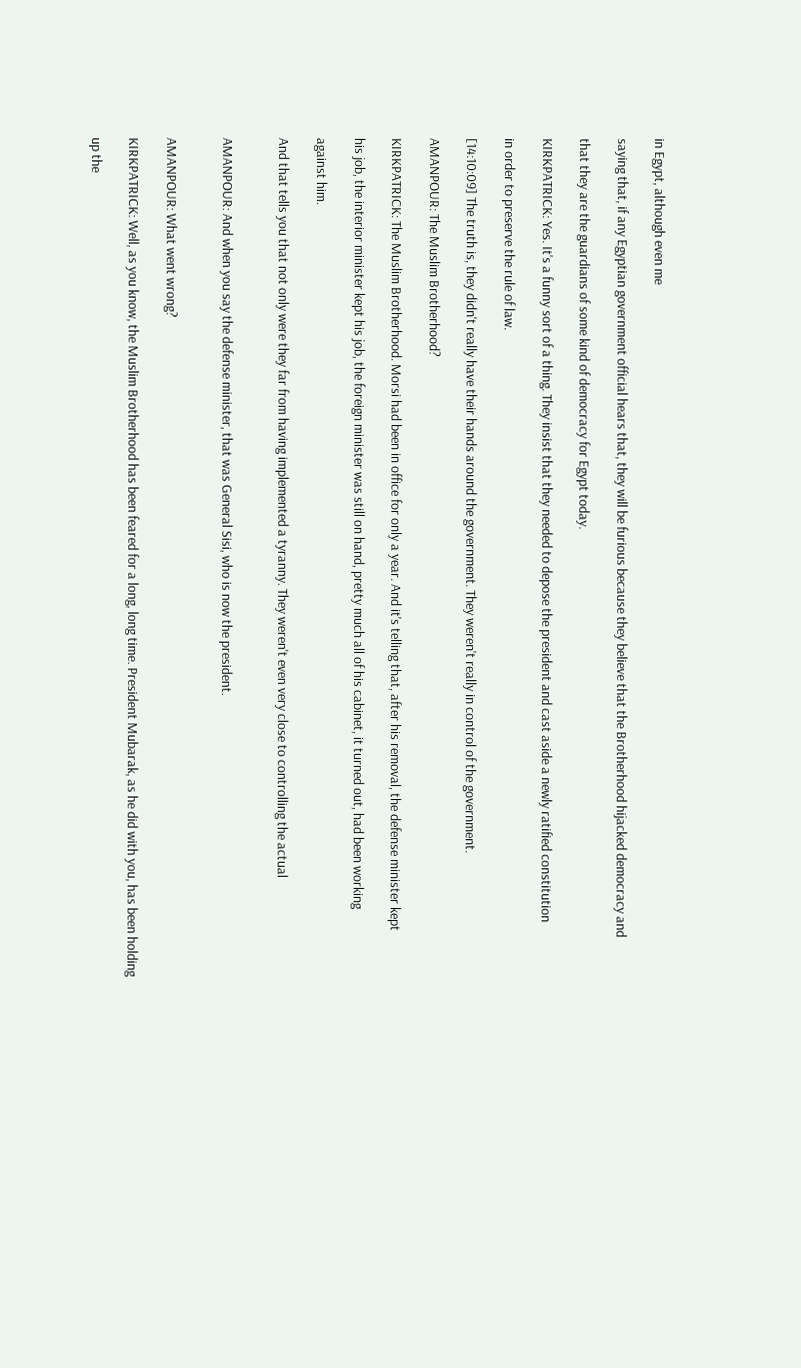in Egypt, although even me

saying that, if any Egyptian government official hears that, they will be furious because they believe that the Brotherhood hijacked democracy and

that they are the guardians of some kind of democracy for Egypt today.

KIRKPATRICK: Yes. It's a funny sort of a thing. They insist that they needed to depose the president and cast aside a newly ratified constitution

in order to preserve the rule of law.

[14:10:09] The truth is, they didn't really have their hands around the government. They weren't really in control of the government.

AMANPOUR: The Muslim Brotherhood?

KIRKPATRICK: The Muslim Brotherhood. Morsi had been in office for only a year. And it's telling that, after his removal, the defense minister kept

his job, the interior minister kept his job, the foreign minister was still on hand, pretty much all of his cabinet, it turned out, had been working

against him.

And that tells you that not only were they far from having implemented a tyranny. They weren't even very close to controlling the actual


AMANPOUR: And when you say the defense minister, that was General Sisi, who is now the president.


AMANPOUR: What went wrong?

KIRKPATRICK: Well, as you know, the Muslim Brotherhood has been feared for a long, long time. President Mubarak, as he did with you, has been holding

up the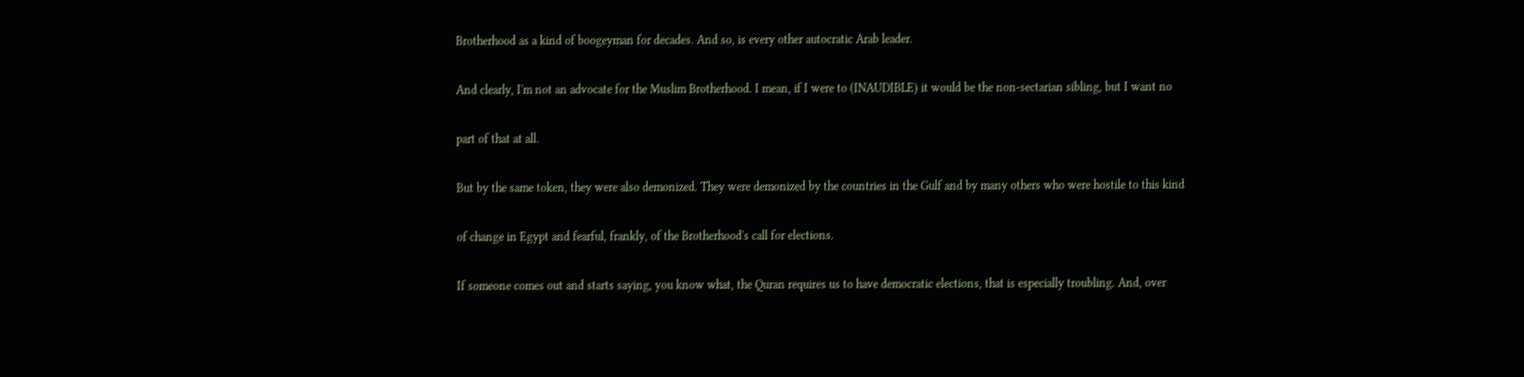Brotherhood as a kind of boogeyman for decades. And so, is every other autocratic Arab leader.

And clearly, I'm not an advocate for the Muslim Brotherhood. I mean, if I were to (INAUDIBLE) it would be the non-sectarian sibling, but I want no

part of that at all.

But by the same token, they were also demonized. They were demonized by the countries in the Gulf and by many others who were hostile to this kind

of change in Egypt and fearful, frankly, of the Brotherhood's call for elections.

If someone comes out and starts saying, you know what, the Quran requires us to have democratic elections, that is especially troubling. And, over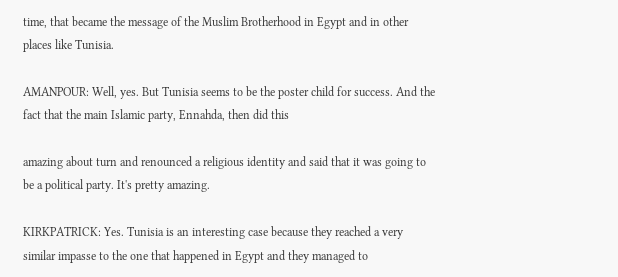time, that became the message of the Muslim Brotherhood in Egypt and in other places like Tunisia.

AMANPOUR: Well, yes. But Tunisia seems to be the poster child for success. And the fact that the main Islamic party, Ennahda, then did this

amazing about turn and renounced a religious identity and said that it was going to be a political party. It's pretty amazing.

KIRKPATRICK: Yes. Tunisia is an interesting case because they reached a very similar impasse to the one that happened in Egypt and they managed to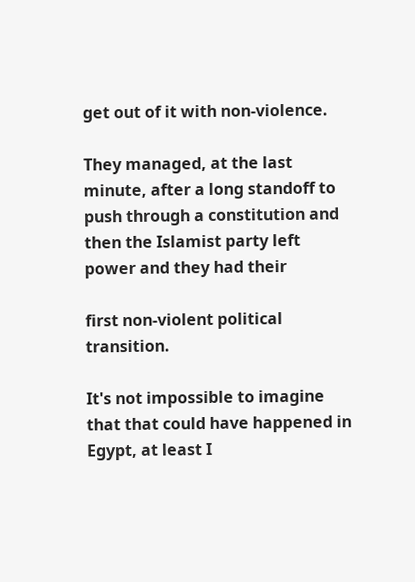get out of it with non-violence.

They managed, at the last minute, after a long standoff to push through a constitution and then the Islamist party left power and they had their

first non-violent political transition.

It's not impossible to imagine that that could have happened in Egypt, at least I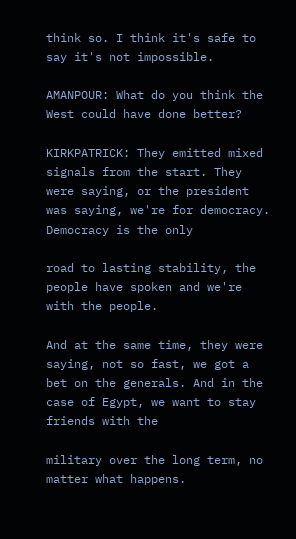think so. I think it's safe to say it's not impossible.

AMANPOUR: What do you think the West could have done better?

KIRKPATRICK: They emitted mixed signals from the start. They were saying, or the president was saying, we're for democracy. Democracy is the only

road to lasting stability, the people have spoken and we're with the people.

And at the same time, they were saying, not so fast, we got a bet on the generals. And in the case of Egypt, we want to stay friends with the

military over the long term, no matter what happens.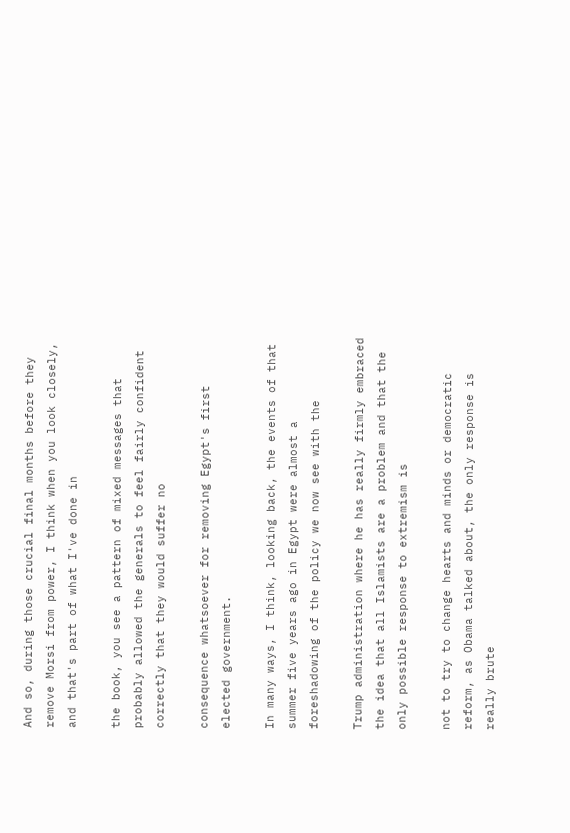And so, during those crucial final months before they remove Morsi from power, I think when you look closely, and that's part of what I've done in

the book, you see a pattern of mixed messages that probably allowed the generals to feel fairly confident correctly that they would suffer no

consequence whatsoever for removing Egypt's first elected government.

In many ways, I think, looking back, the events of that summer five years ago in Egypt were almost a foreshadowing of the policy we now see with the

Trump administration where he has really firmly embraced the idea that all Islamists are a problem and that the only possible response to extremism is

not to try to change hearts and minds or democratic reform, as Obama talked about, the only response is really brute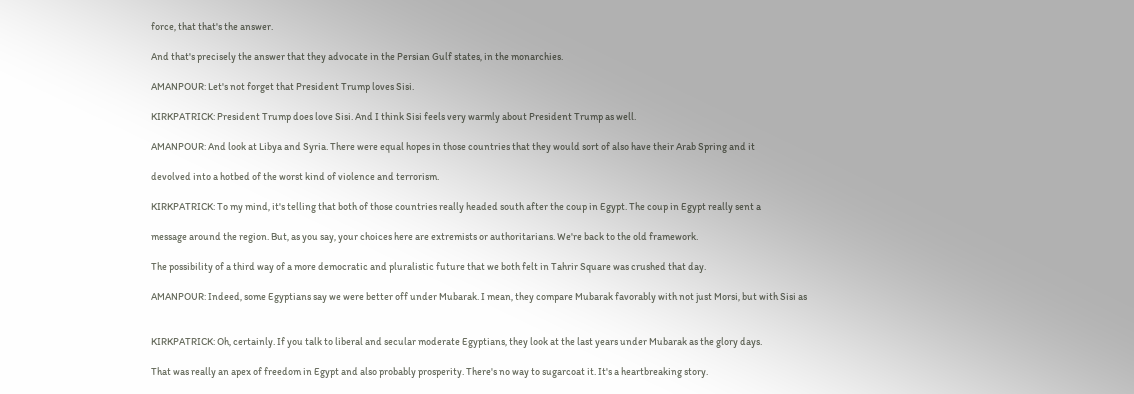force, that that's the answer.

And that's precisely the answer that they advocate in the Persian Gulf states, in the monarchies.

AMANPOUR: Let's not forget that President Trump loves Sisi.

KIRKPATRICK: President Trump does love Sisi. And I think Sisi feels very warmly about President Trump as well.

AMANPOUR: And look at Libya and Syria. There were equal hopes in those countries that they would sort of also have their Arab Spring and it

devolved into a hotbed of the worst kind of violence and terrorism.

KIRKPATRICK: To my mind, it's telling that both of those countries really headed south after the coup in Egypt. The coup in Egypt really sent a

message around the region. But, as you say, your choices here are extremists or authoritarians. We're back to the old framework.

The possibility of a third way of a more democratic and pluralistic future that we both felt in Tahrir Square was crushed that day.

AMANPOUR: Indeed, some Egyptians say we were better off under Mubarak. I mean, they compare Mubarak favorably with not just Morsi, but with Sisi as


KIRKPATRICK: Oh, certainly. If you talk to liberal and secular moderate Egyptians, they look at the last years under Mubarak as the glory days.

That was really an apex of freedom in Egypt and also probably prosperity. There's no way to sugarcoat it. It's a heartbreaking story.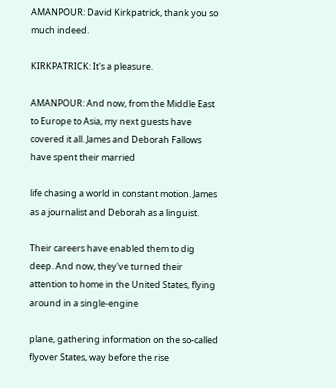AMANPOUR: David Kirkpatrick, thank you so much indeed.

KIRKPATRICK: It's a pleasure.

AMANPOUR: And now, from the Middle East to Europe to Asia, my next guests have covered it all. James and Deborah Fallows have spent their married

life chasing a world in constant motion. James as a journalist and Deborah as a linguist.

Their careers have enabled them to dig deep. And now, they've turned their attention to home in the United States, flying around in a single-engine

plane, gathering information on the so-called flyover States, way before the rise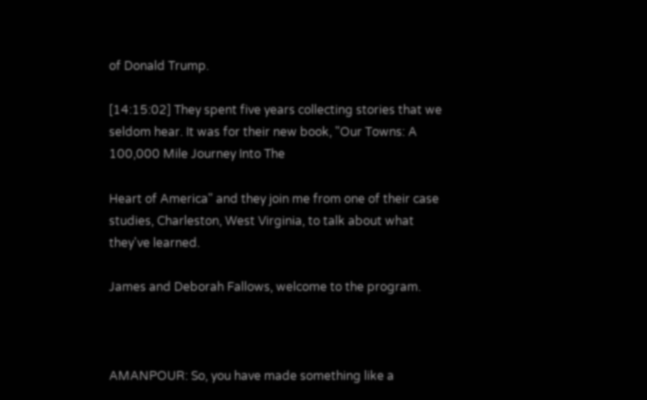of Donald Trump.

[14:15:02] They spent five years collecting stories that we seldom hear. It was for their new book, "Our Towns: A 100,000 Mile Journey Into The

Heart of America" and they join me from one of their case studies, Charleston, West Virginia, to talk about what they've learned.

James and Deborah Fallows, welcome to the program.



AMANPOUR: So, you have made something like a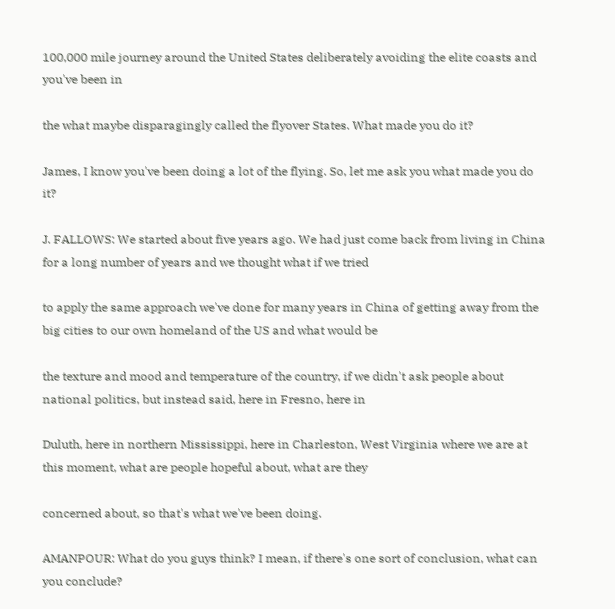100,000 mile journey around the United States deliberately avoiding the elite coasts and you've been in

the what maybe disparagingly called the flyover States. What made you do it?

James, I know you've been doing a lot of the flying. So, let me ask you what made you do it?

J. FALLOWS: We started about five years ago. We had just come back from living in China for a long number of years and we thought what if we tried

to apply the same approach we've done for many years in China of getting away from the big cities to our own homeland of the US and what would be

the texture and mood and temperature of the country, if we didn't ask people about national politics, but instead said, here in Fresno, here in

Duluth, here in northern Mississippi, here in Charleston, West Virginia where we are at this moment, what are people hopeful about, what are they

concerned about, so that's what we've been doing.

AMANPOUR: What do you guys think? I mean, if there's one sort of conclusion, what can you conclude?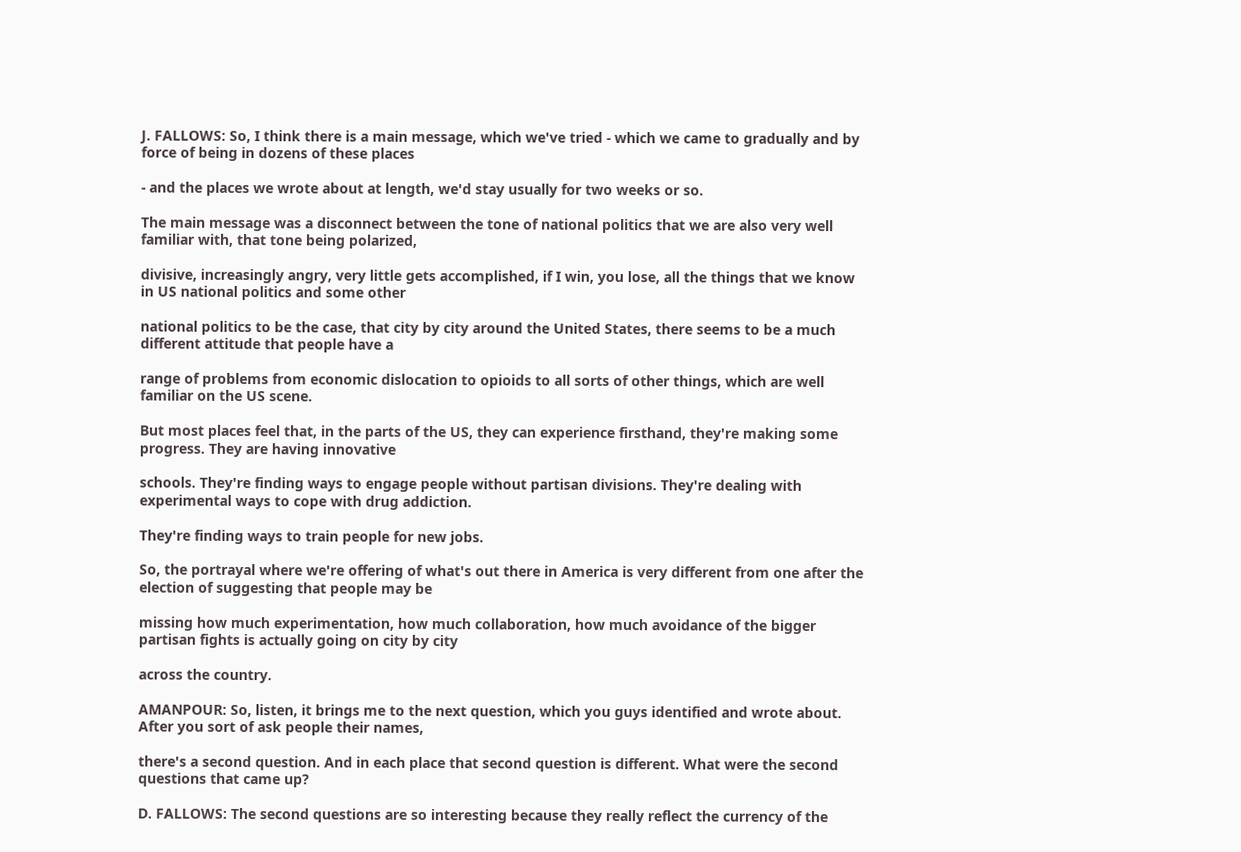J. FALLOWS: So, I think there is a main message, which we've tried - which we came to gradually and by force of being in dozens of these places

- and the places we wrote about at length, we'd stay usually for two weeks or so.

The main message was a disconnect between the tone of national politics that we are also very well familiar with, that tone being polarized,

divisive, increasingly angry, very little gets accomplished, if I win, you lose, all the things that we know in US national politics and some other

national politics to be the case, that city by city around the United States, there seems to be a much different attitude that people have a

range of problems from economic dislocation to opioids to all sorts of other things, which are well familiar on the US scene.

But most places feel that, in the parts of the US, they can experience firsthand, they're making some progress. They are having innovative

schools. They're finding ways to engage people without partisan divisions. They're dealing with experimental ways to cope with drug addiction.

They're finding ways to train people for new jobs.

So, the portrayal where we're offering of what's out there in America is very different from one after the election of suggesting that people may be

missing how much experimentation, how much collaboration, how much avoidance of the bigger partisan fights is actually going on city by city

across the country.

AMANPOUR: So, listen, it brings me to the next question, which you guys identified and wrote about. After you sort of ask people their names,

there's a second question. And in each place that second question is different. What were the second questions that came up?

D. FALLOWS: The second questions are so interesting because they really reflect the currency of the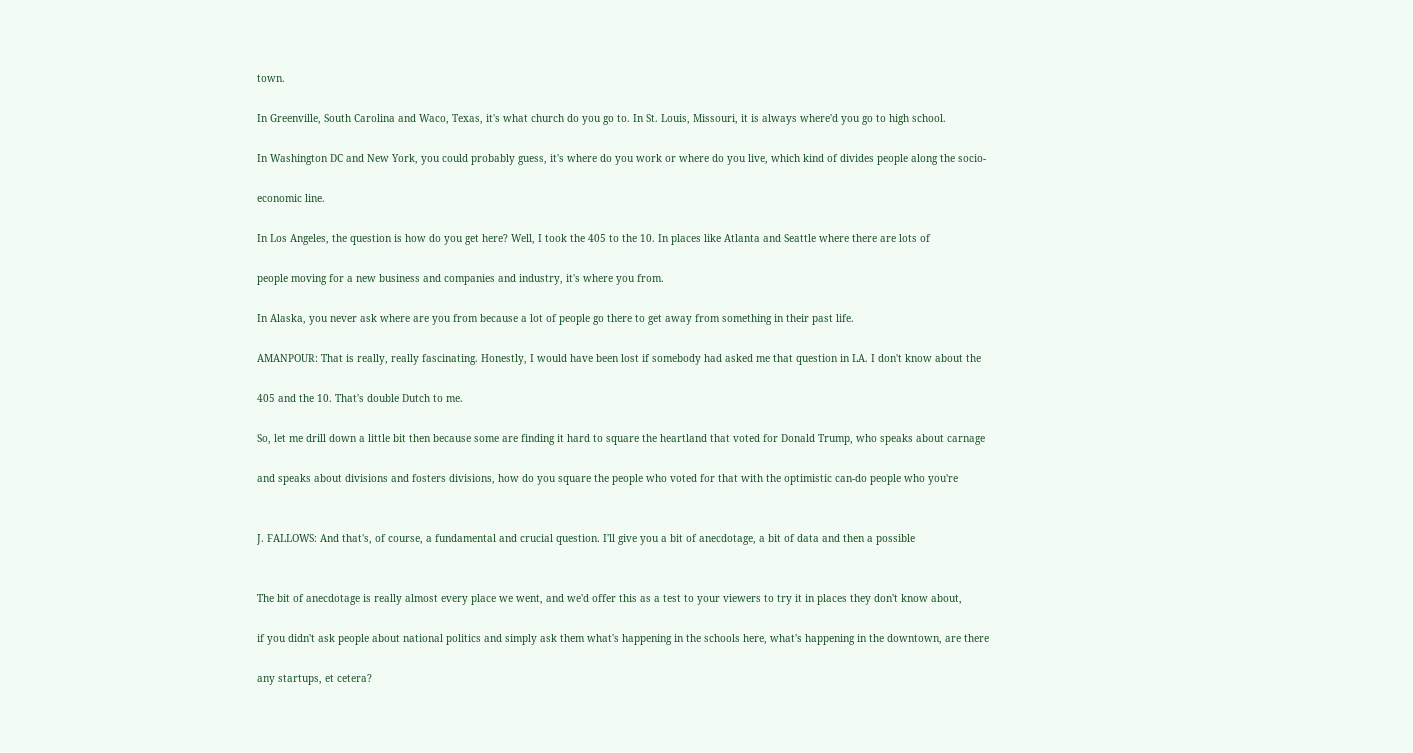town.

In Greenville, South Carolina and Waco, Texas, it's what church do you go to. In St. Louis, Missouri, it is always where'd you go to high school.

In Washington DC and New York, you could probably guess, it's where do you work or where do you live, which kind of divides people along the socio-

economic line.

In Los Angeles, the question is how do you get here? Well, I took the 405 to the 10. In places like Atlanta and Seattle where there are lots of

people moving for a new business and companies and industry, it's where you from.

In Alaska, you never ask where are you from because a lot of people go there to get away from something in their past life.

AMANPOUR: That is really, really fascinating. Honestly, I would have been lost if somebody had asked me that question in LA. I don't know about the

405 and the 10. That's double Dutch to me.

So, let me drill down a little bit then because some are finding it hard to square the heartland that voted for Donald Trump, who speaks about carnage

and speaks about divisions and fosters divisions, how do you square the people who voted for that with the optimistic can-do people who you're


J. FALLOWS: And that's, of course, a fundamental and crucial question. I'll give you a bit of anecdotage, a bit of data and then a possible


The bit of anecdotage is really almost every place we went, and we'd offer this as a test to your viewers to try it in places they don't know about,

if you didn't ask people about national politics and simply ask them what's happening in the schools here, what's happening in the downtown, are there

any startups, et cetera?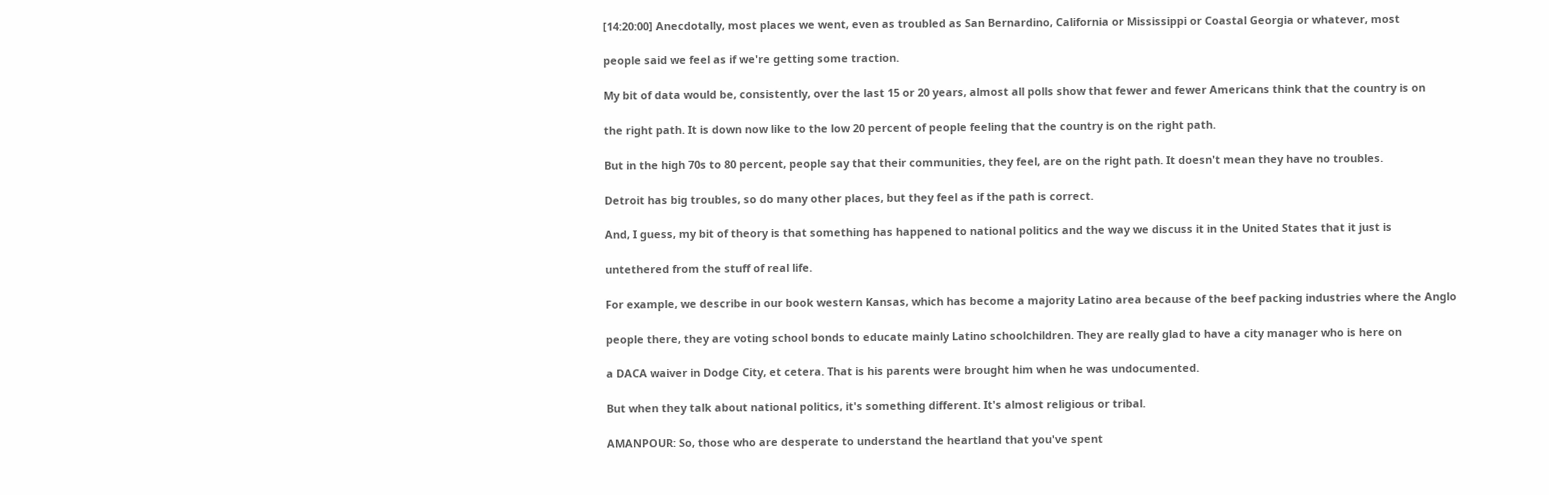[14:20:00] Anecdotally, most places we went, even as troubled as San Bernardino, California or Mississippi or Coastal Georgia or whatever, most

people said we feel as if we're getting some traction.

My bit of data would be, consistently, over the last 15 or 20 years, almost all polls show that fewer and fewer Americans think that the country is on

the right path. It is down now like to the low 20 percent of people feeling that the country is on the right path.

But in the high 70s to 80 percent, people say that their communities, they feel, are on the right path. It doesn't mean they have no troubles.

Detroit has big troubles, so do many other places, but they feel as if the path is correct.

And, I guess, my bit of theory is that something has happened to national politics and the way we discuss it in the United States that it just is

untethered from the stuff of real life.

For example, we describe in our book western Kansas, which has become a majority Latino area because of the beef packing industries where the Anglo

people there, they are voting school bonds to educate mainly Latino schoolchildren. They are really glad to have a city manager who is here on

a DACA waiver in Dodge City, et cetera. That is his parents were brought him when he was undocumented.

But when they talk about national politics, it's something different. It's almost religious or tribal.

AMANPOUR: So, those who are desperate to understand the heartland that you've spent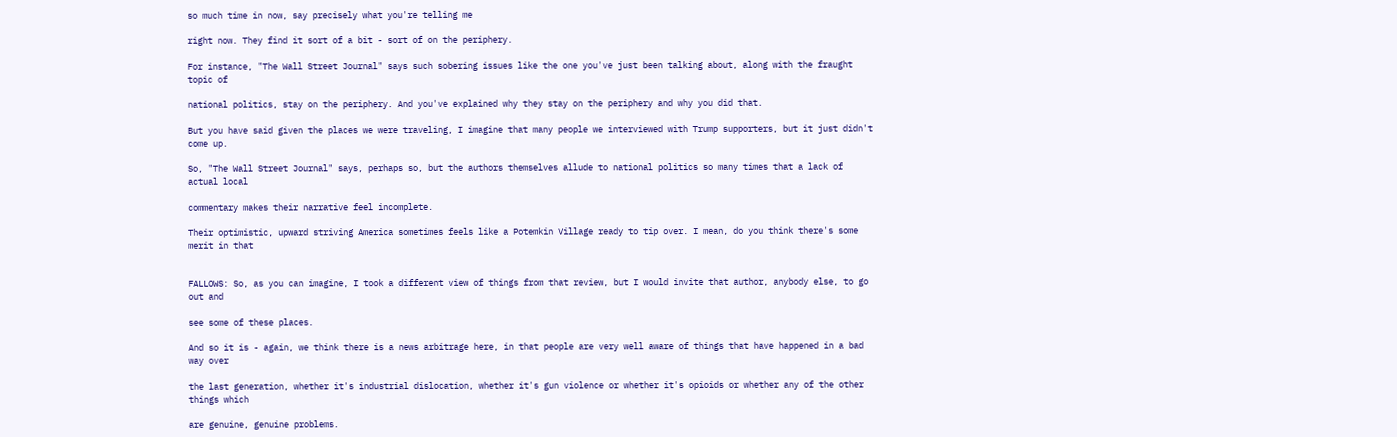so much time in now, say precisely what you're telling me

right now. They find it sort of a bit - sort of on the periphery.

For instance, "The Wall Street Journal" says such sobering issues like the one you've just been talking about, along with the fraught topic of

national politics, stay on the periphery. And you've explained why they stay on the periphery and why you did that.

But you have said given the places we were traveling, I imagine that many people we interviewed with Trump supporters, but it just didn't come up.

So, "The Wall Street Journal" says, perhaps so, but the authors themselves allude to national politics so many times that a lack of actual local

commentary makes their narrative feel incomplete.

Their optimistic, upward striving America sometimes feels like a Potemkin Village ready to tip over. I mean, do you think there's some merit in that


FALLOWS: So, as you can imagine, I took a different view of things from that review, but I would invite that author, anybody else, to go out and

see some of these places.

And so it is - again, we think there is a news arbitrage here, in that people are very well aware of things that have happened in a bad way over

the last generation, whether it's industrial dislocation, whether it's gun violence or whether it's opioids or whether any of the other things which

are genuine, genuine problems.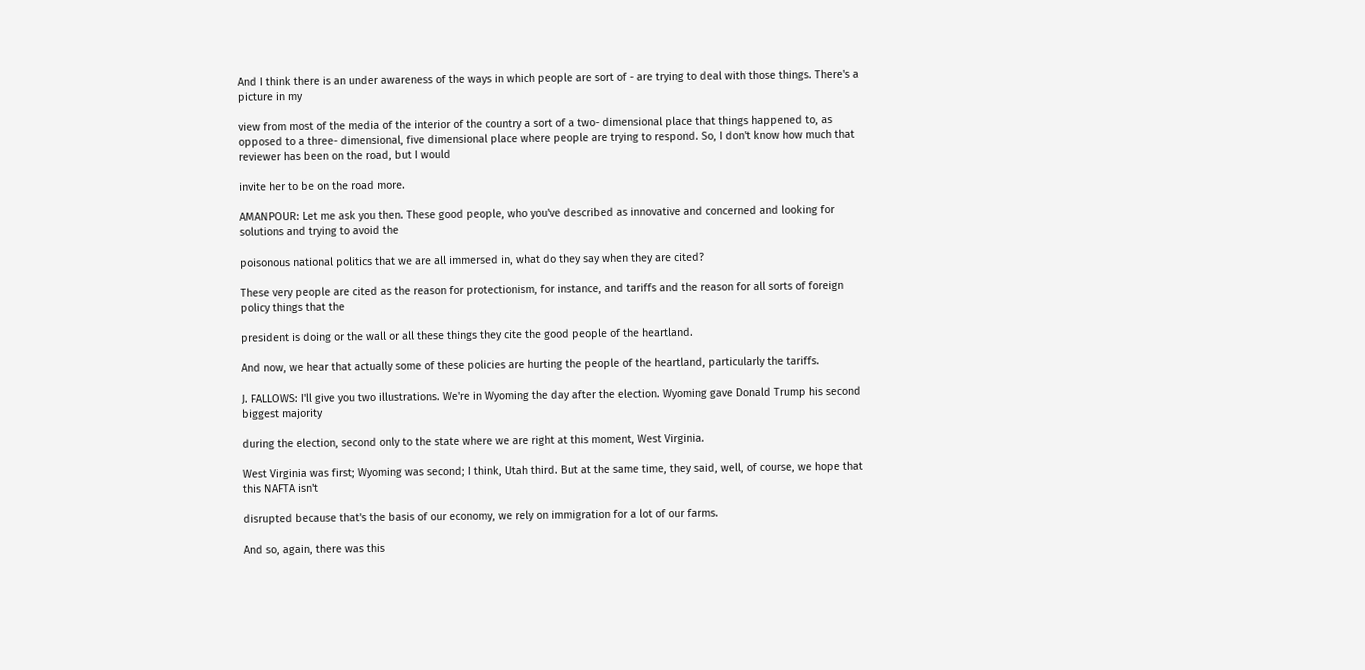And I think there is an under awareness of the ways in which people are sort of - are trying to deal with those things. There's a picture in my

view from most of the media of the interior of the country a sort of a two- dimensional place that things happened to, as opposed to a three- dimensional, five dimensional place where people are trying to respond. So, I don't know how much that reviewer has been on the road, but I would

invite her to be on the road more.

AMANPOUR: Let me ask you then. These good people, who you've described as innovative and concerned and looking for solutions and trying to avoid the

poisonous national politics that we are all immersed in, what do they say when they are cited?

These very people are cited as the reason for protectionism, for instance, and tariffs and the reason for all sorts of foreign policy things that the

president is doing or the wall or all these things they cite the good people of the heartland.

And now, we hear that actually some of these policies are hurting the people of the heartland, particularly the tariffs.

J. FALLOWS: I'll give you two illustrations. We're in Wyoming the day after the election. Wyoming gave Donald Trump his second biggest majority

during the election, second only to the state where we are right at this moment, West Virginia.

West Virginia was first; Wyoming was second; I think, Utah third. But at the same time, they said, well, of course, we hope that this NAFTA isn't

disrupted because that's the basis of our economy, we rely on immigration for a lot of our farms.

And so, again, there was this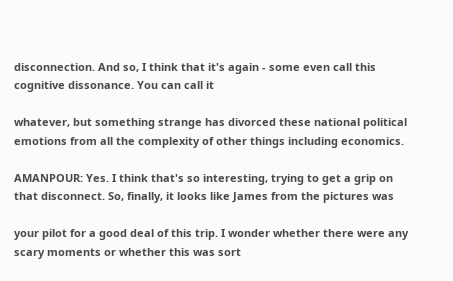disconnection. And so, I think that it's again - some even call this cognitive dissonance. You can call it

whatever, but something strange has divorced these national political emotions from all the complexity of other things including economics.

AMANPOUR: Yes. I think that's so interesting, trying to get a grip on that disconnect. So, finally, it looks like James from the pictures was

your pilot for a good deal of this trip. I wonder whether there were any scary moments or whether this was sort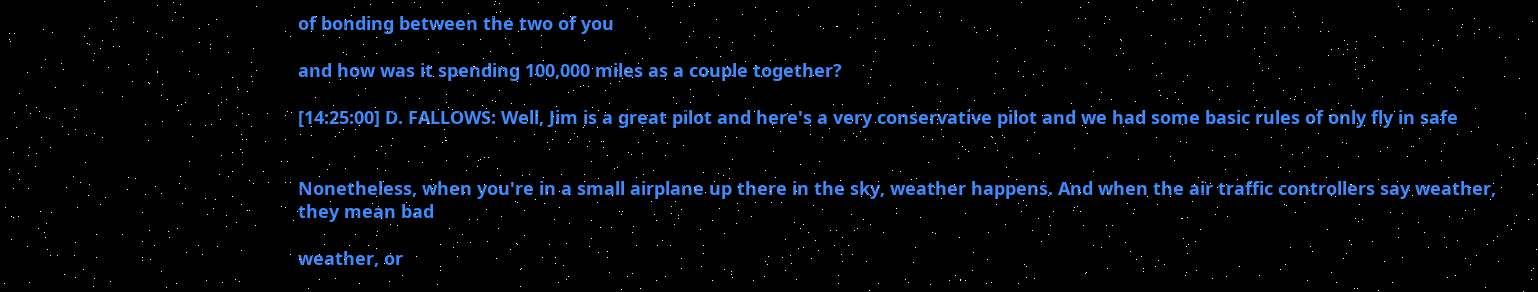of bonding between the two of you

and how was it spending 100,000 miles as a couple together?

[14:25:00] D. FALLOWS: Well, Jim is a great pilot and here's a very conservative pilot and we had some basic rules of only fly in safe


Nonetheless, when you're in a small airplane up there in the sky, weather happens. And when the air traffic controllers say weather, they mean bad

weather, or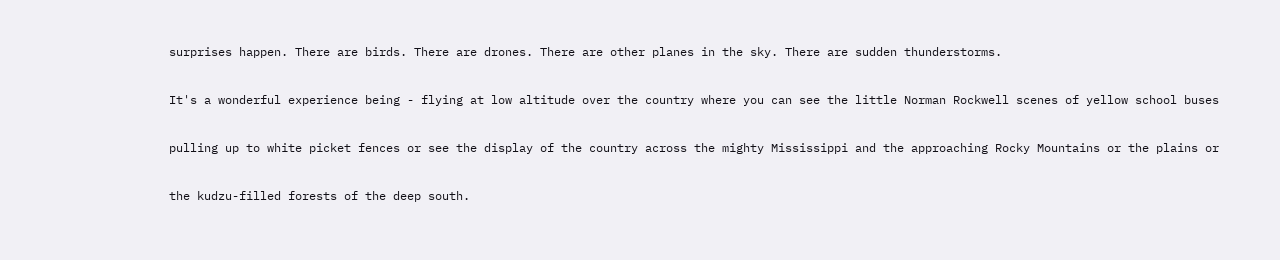surprises happen. There are birds. There are drones. There are other planes in the sky. There are sudden thunderstorms.

It's a wonderful experience being - flying at low altitude over the country where you can see the little Norman Rockwell scenes of yellow school buses

pulling up to white picket fences or see the display of the country across the mighty Mississippi and the approaching Rocky Mountains or the plains or

the kudzu-filled forests of the deep south.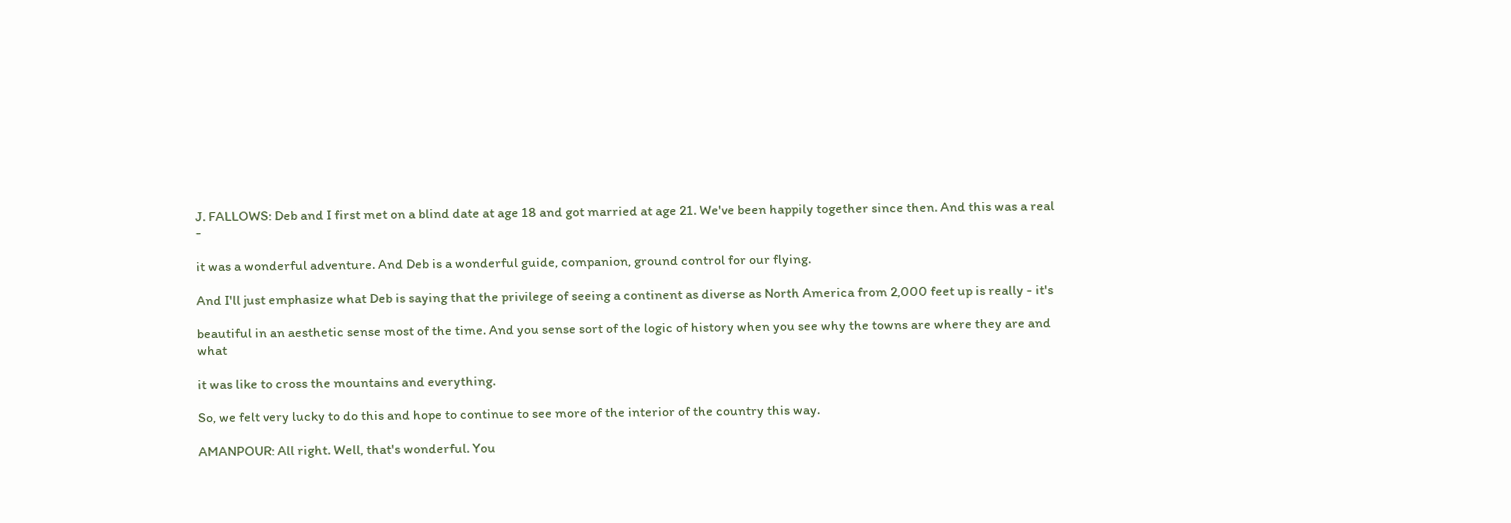J. FALLOWS: Deb and I first met on a blind date at age 18 and got married at age 21. We've been happily together since then. And this was a real -

it was a wonderful adventure. And Deb is a wonderful guide, companion, ground control for our flying.

And I'll just emphasize what Deb is saying that the privilege of seeing a continent as diverse as North America from 2,000 feet up is really - it's

beautiful in an aesthetic sense most of the time. And you sense sort of the logic of history when you see why the towns are where they are and what

it was like to cross the mountains and everything.

So, we felt very lucky to do this and hope to continue to see more of the interior of the country this way.

AMANPOUR: All right. Well, that's wonderful. You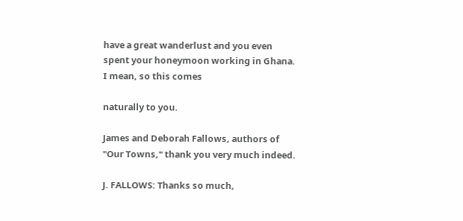have a great wanderlust and you even spent your honeymoon working in Ghana. I mean, so this comes

naturally to you.

James and Deborah Fallows, authors of "Our Towns," thank you very much indeed.

J. FALLOWS: Thanks so much,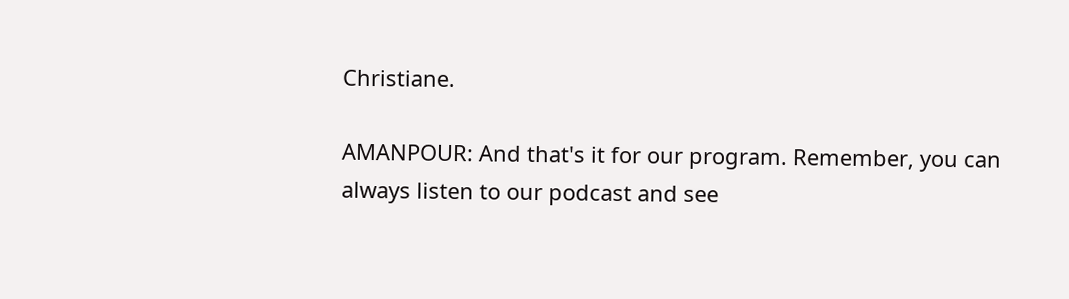Christiane.

AMANPOUR: And that's it for our program. Remember, you can always listen to our podcast and see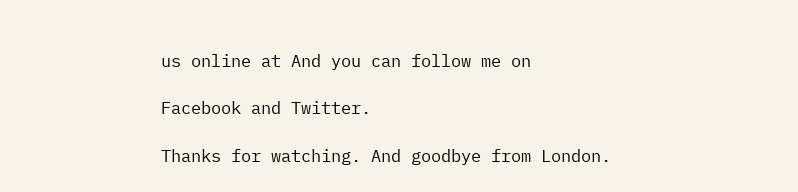us online at And you can follow me on

Facebook and Twitter.

Thanks for watching. And goodbye from London.